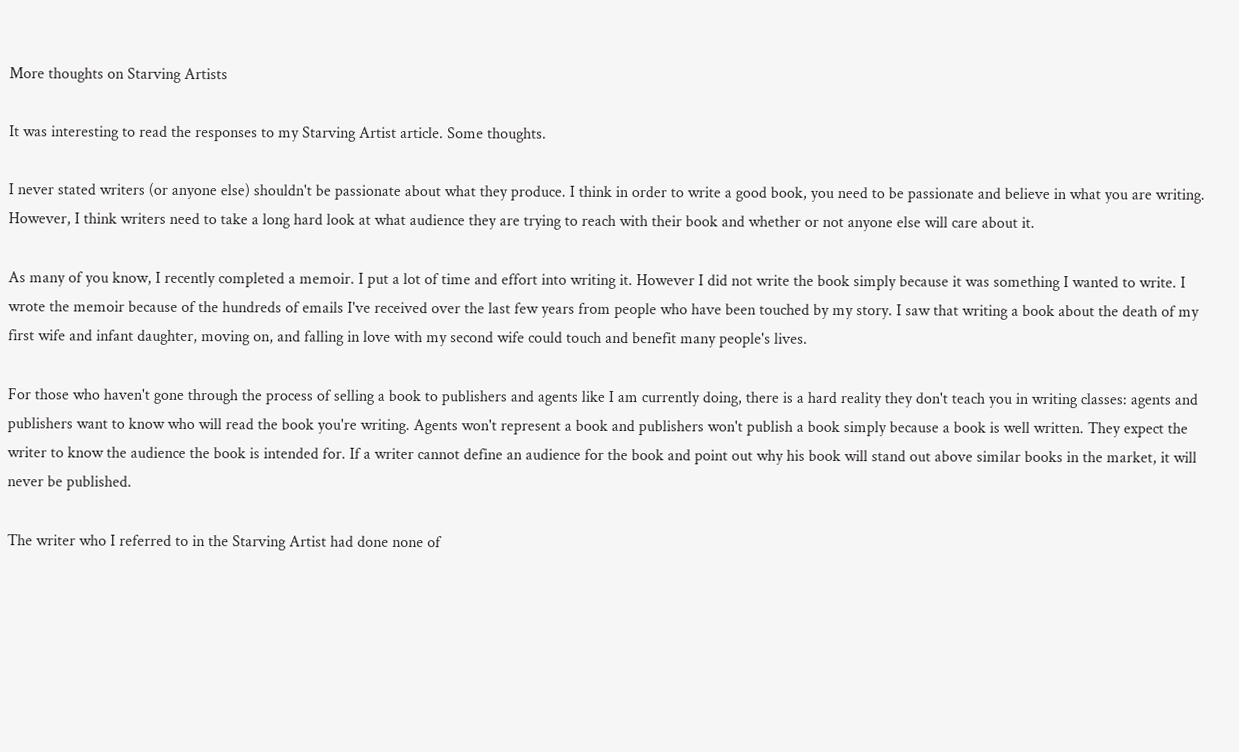More thoughts on Starving Artists

It was interesting to read the responses to my Starving Artist article. Some thoughts.

I never stated writers (or anyone else) shouldn't be passionate about what they produce. I think in order to write a good book, you need to be passionate and believe in what you are writing. However, I think writers need to take a long hard look at what audience they are trying to reach with their book and whether or not anyone else will care about it.

As many of you know, I recently completed a memoir. I put a lot of time and effort into writing it. However I did not write the book simply because it was something I wanted to write. I wrote the memoir because of the hundreds of emails I've received over the last few years from people who have been touched by my story. I saw that writing a book about the death of my first wife and infant daughter, moving on, and falling in love with my second wife could touch and benefit many people's lives.

For those who haven't gone through the process of selling a book to publishers and agents like I am currently doing, there is a hard reality they don't teach you in writing classes: agents and publishers want to know who will read the book you're writing. Agents won't represent a book and publishers won't publish a book simply because a book is well written. They expect the writer to know the audience the book is intended for. If a writer cannot define an audience for the book and point out why his book will stand out above similar books in the market, it will never be published.

The writer who I referred to in the Starving Artist had done none of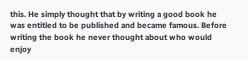this. He simply thought that by writing a good book he was entitled to be published and became famous. Before writing the book he never thought about who would enjoy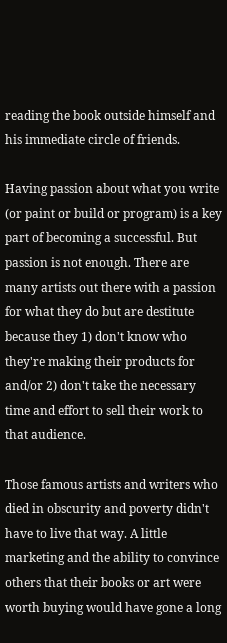reading the book outside himself and his immediate circle of friends.

Having passion about what you write (or paint or build or program) is a key part of becoming a successful. But passion is not enough. There are many artists out there with a passion for what they do but are destitute because they 1) don't know who they're making their products for and/or 2) don't take the necessary time and effort to sell their work to that audience.

Those famous artists and writers who died in obscurity and poverty didn't have to live that way. A little marketing and the ability to convince others that their books or art were worth buying would have gone a long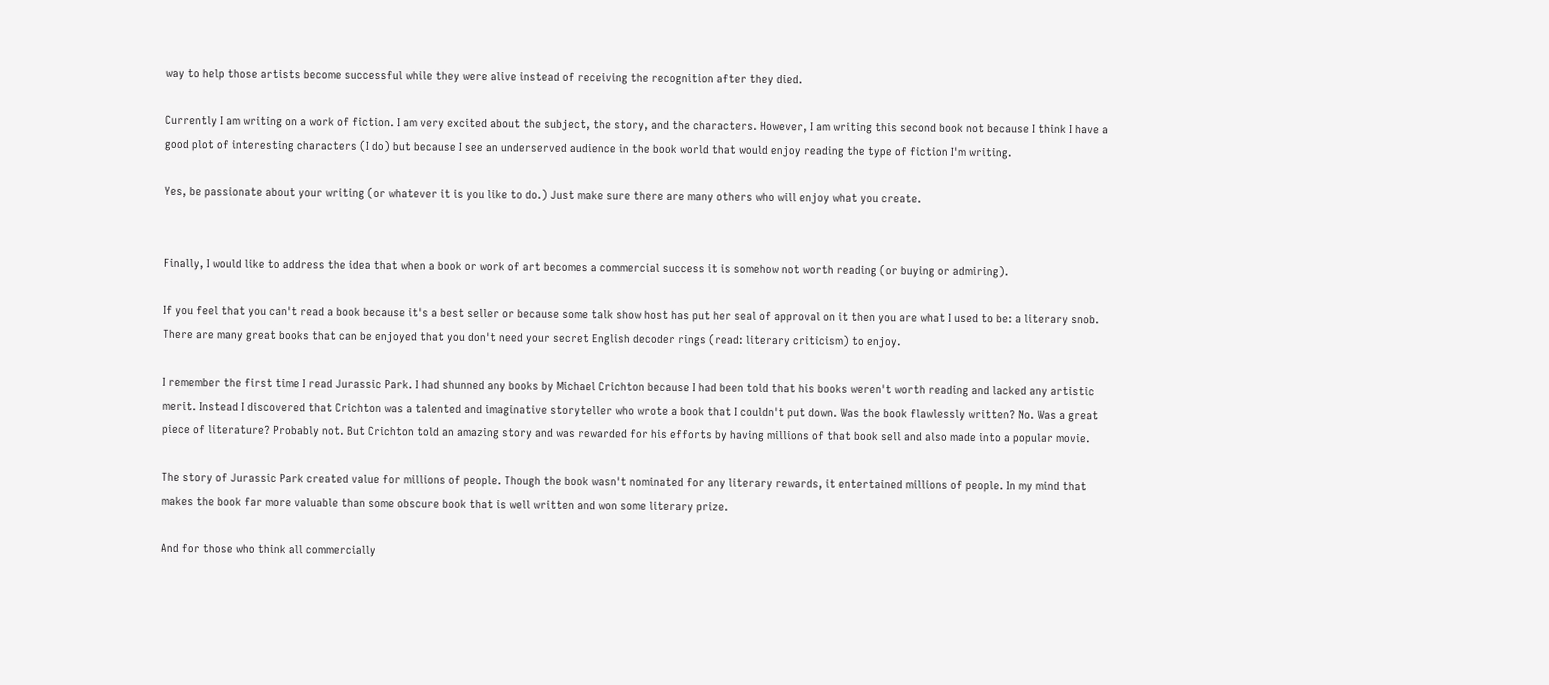way to help those artists become successful while they were alive instead of receiving the recognition after they died.

Currently I am writing on a work of fiction. I am very excited about the subject, the story, and the characters. However, I am writing this second book not because I think I have a good plot of interesting characters (I do) but because I see an underserved audience in the book world that would enjoy reading the type of fiction I'm writing.

Yes, be passionate about your writing (or whatever it is you like to do.) Just make sure there are many others who will enjoy what you create.


Finally, I would like to address the idea that when a book or work of art becomes a commercial success it is somehow not worth reading (or buying or admiring).

If you feel that you can't read a book because it's a best seller or because some talk show host has put her seal of approval on it then you are what I used to be: a literary snob. There are many great books that can be enjoyed that you don't need your secret English decoder rings (read: literary criticism) to enjoy.

I remember the first time I read Jurassic Park. I had shunned any books by Michael Crichton because I had been told that his books weren't worth reading and lacked any artistic merit. Instead I discovered that Crichton was a talented and imaginative storyteller who wrote a book that I couldn't put down. Was the book flawlessly written? No. Was a great piece of literature? Probably not. But Crichton told an amazing story and was rewarded for his efforts by having millions of that book sell and also made into a popular movie.

The story of Jurassic Park created value for millions of people. Though the book wasn't nominated for any literary rewards, it entertained millions of people. In my mind that makes the book far more valuable than some obscure book that is well written and won some literary prize.

And for those who think all commercially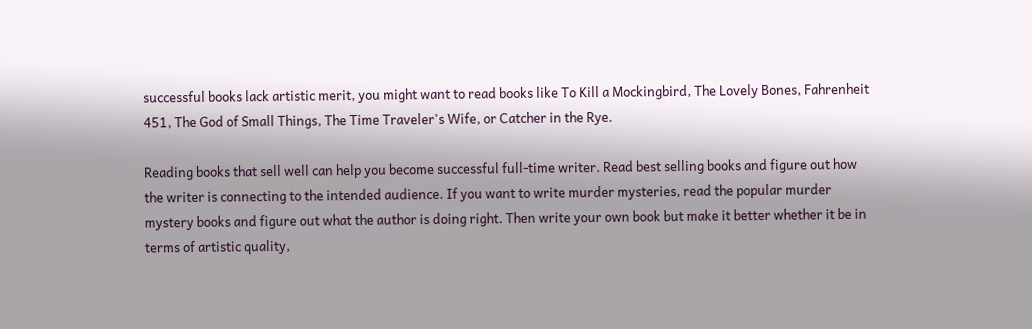successful books lack artistic merit, you might want to read books like To Kill a Mockingbird, The Lovely Bones, Fahrenheit 451, The God of Small Things, The Time Traveler's Wife, or Catcher in the Rye.

Reading books that sell well can help you become successful full-time writer. Read best selling books and figure out how the writer is connecting to the intended audience. If you want to write murder mysteries, read the popular murder mystery books and figure out what the author is doing right. Then write your own book but make it better whether it be in terms of artistic quality,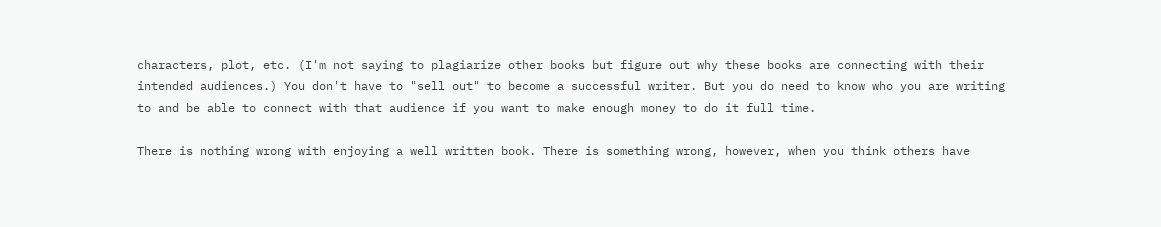characters, plot, etc. (I'm not saying to plagiarize other books but figure out why these books are connecting with their intended audiences.) You don't have to "sell out" to become a successful writer. But you do need to know who you are writing to and be able to connect with that audience if you want to make enough money to do it full time.

There is nothing wrong with enjoying a well written book. There is something wrong, however, when you think others have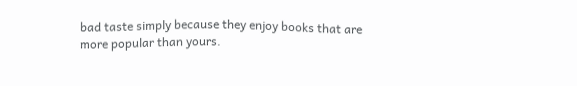bad taste simply because they enjoy books that are more popular than yours.